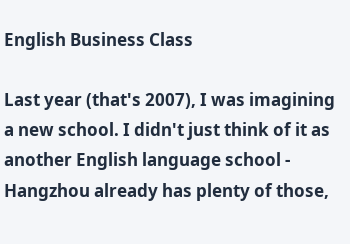English Business Class

Last year (that's 2007), I was imagining a new school. I didn't just think of it as another English language school - Hangzhou already has plenty of those,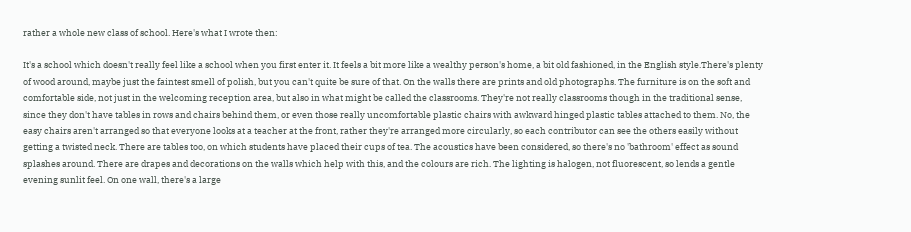rather a whole new class of school. Here's what I wrote then:

It's a school which doesn't really feel like a school when you first enter it. It feels a bit more like a wealthy person's home, a bit old fashioned, in the English style.There's plenty of wood around, maybe just the faintest smell of polish, but you can't quite be sure of that. On the walls there are prints and old photographs. The furniture is on the soft and comfortable side, not just in the welcoming reception area, but also in what might be called the classrooms. They're not really classrooms though in the traditional sense, since they don't have tables in rows and chairs behind them, or even those really uncomfortable plastic chairs with awkward hinged plastic tables attached to them. No, the easy chairs aren't arranged so that everyone looks at a teacher at the front, rather they're arranged more circularly, so each contributor can see the others easily without getting a twisted neck. There are tables too, on which students have placed their cups of tea. The acoustics have been considered, so there's no 'bathroom' effect as sound splashes around. There are drapes and decorations on the walls which help with this, and the colours are rich. The lighting is halogen, not fluorescent, so lends a gentle evening sunlit feel. On one wall, there's a large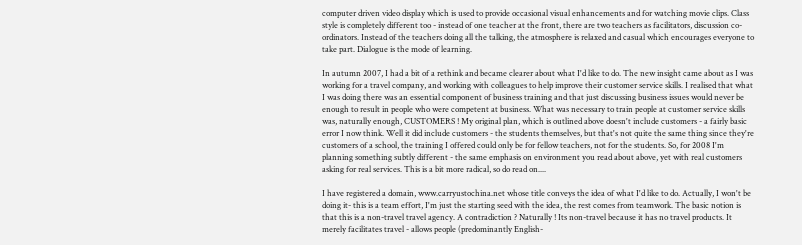computer driven video display which is used to provide occasional visual enhancements and for watching movie clips. Class style is completely different too - instead of one teacher at the front, there are two teachers as facilitators, discussion co-ordinators. Instead of the teachers doing all the talking, the atmosphere is relaxed and casual which encourages everyone to take part. Dialogue is the mode of learning.

In autumn 2007, I had a bit of a rethink and became clearer about what I'd like to do. The new insight came about as I was working for a travel company, and working with colleagues to help improve their customer service skills. I realised that what I was doing there was an essential component of business training and that just discussing business issues would never be enough to result in people who were competent at business. What was necessary to train people at customer service skills was, naturally enough, CUSTOMERS ! My original plan, which is outlined above doesn't include customers - a fairly basic error I now think. Well it did include customers - the students themselves, but that's not quite the same thing since they're customers of a school, the training I offered could only be for fellow teachers, not for the students. So, for 2008 I'm planning something subtly different - the same emphasis on environment you read about above, yet with real customers asking for real services. This is a bit more radical, so do read on....

I have registered a domain, www.carryustochina.net whose title conveys the idea of what I'd like to do. Actually, I won't be doing it- this is a team effort, I'm just the starting seed with the idea, the rest comes from teamwork. The basic notion is that this is a non-travel travel agency. A contradiction ? Naturally ! Its non-travel because it has no travel products. It merely facilitates travel - allows people (predominantly English-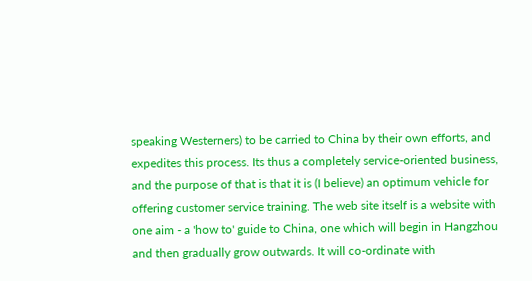speaking Westerners) to be carried to China by their own efforts, and expedites this process. Its thus a completely service-oriented business, and the purpose of that is that it is (I believe) an optimum vehicle for offering customer service training. The web site itself is a website with one aim - a 'how to' guide to China, one which will begin in Hangzhou and then gradually grow outwards. It will co-ordinate with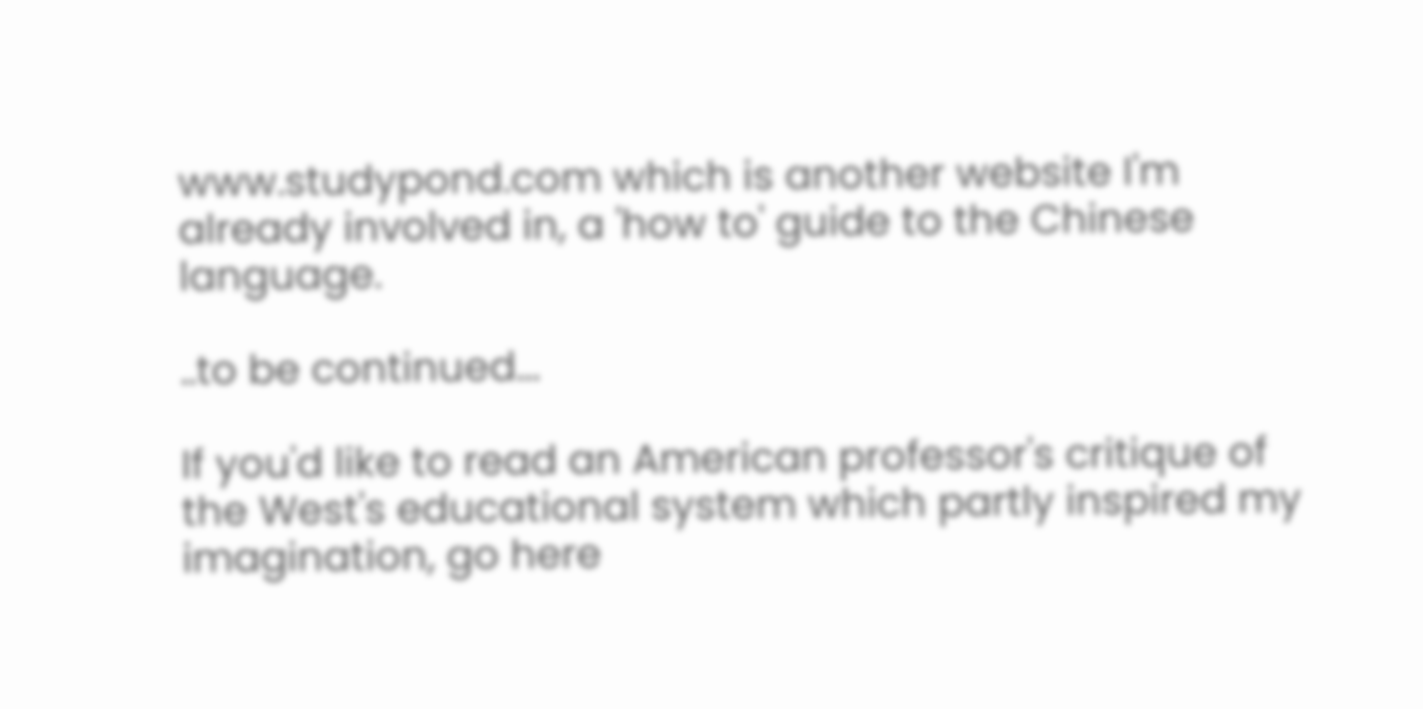www.studypond.com which is another website I'm already involved in, a 'how to' guide to the Chinese language.

..to be continued...

If you'd like to read an American professor's critique of the West's educational system which partly inspired my imagination, go here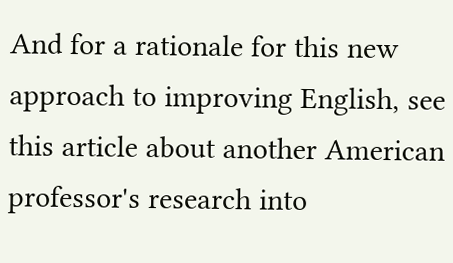And for a rationale for this new approach to improving English, see this article about another American professor's research into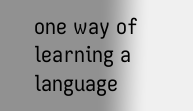one way of learning a language